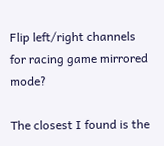Flip left/right channels for racing game mirrored mode?

The closest I found is the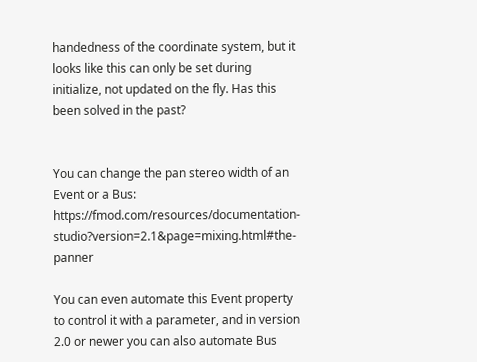handedness of the coordinate system, but it looks like this can only be set during initialize, not updated on the fly. Has this been solved in the past?


You can change the pan stereo width of an Event or a Bus: https://fmod.com/resources/documentation-studio?version=2.1&page=mixing.html#the-panner

You can even automate this Event property to control it with a parameter, and in version 2.0 or newer you can also automate Bus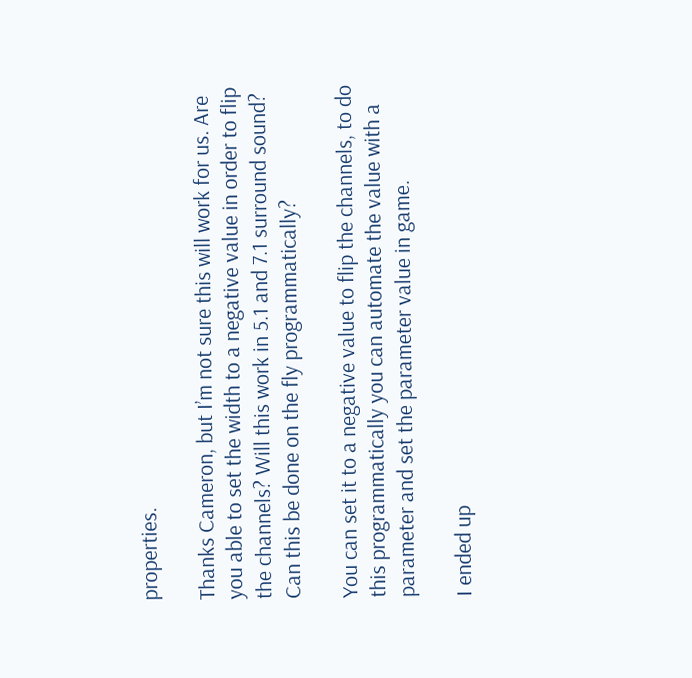properties.

Thanks Cameron, but I’m not sure this will work for us. Are you able to set the width to a negative value in order to flip the channels? Will this work in 5.1 and 7.1 surround sound? Can this be done on the fly programmatically?

You can set it to a negative value to flip the channels, to do this programmatically you can automate the value with a parameter and set the parameter value in game.

I ended up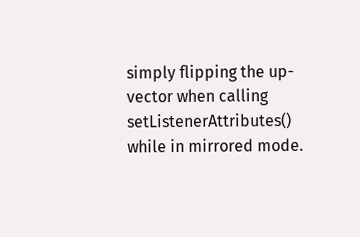simply flipping the up-vector when calling setListenerAttributes() while in mirrored mode.